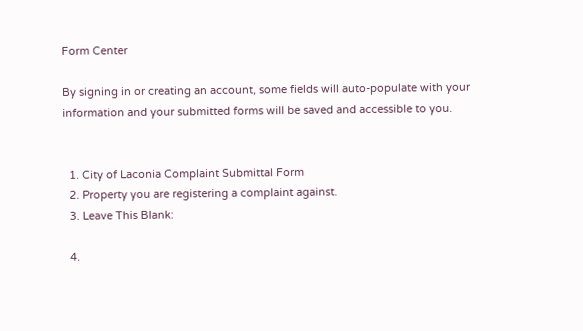Form Center

By signing in or creating an account, some fields will auto-populate with your information and your submitted forms will be saved and accessible to you.


  1. City of Laconia Complaint Submittal Form
  2. Property you are registering a complaint against.
  3. Leave This Blank:

  4.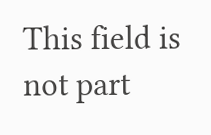This field is not part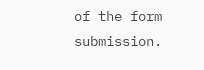of the form submission.